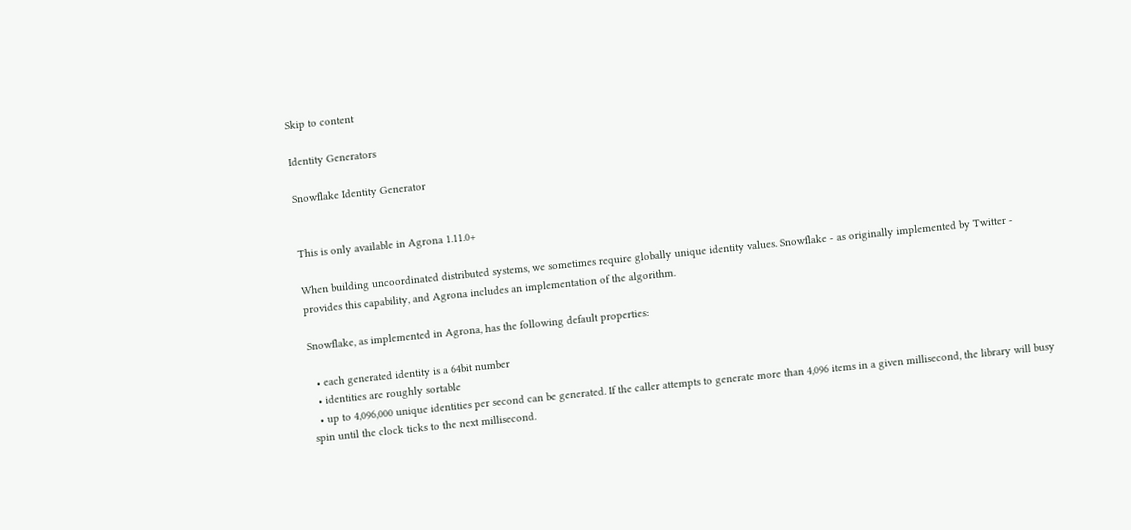Skip to content

Identity Generators

Snowflake Identity Generator


This is only available in Agrona 1.11.0+

When building uncoordinated distributed systems, we sometimes require globally unique identity values. Snowflake - as originally implemented by Twitter - provides this capability, and Agrona includes an implementation of the algorithm.

Snowflake, as implemented in Agrona, has the following default properties:

  • each generated identity is a 64bit number
  • identities are roughly sortable
  • up to 4,096,000 unique identities per second can be generated. If the caller attempts to generate more than 4,096 items in a given millisecond, the library will busy spin until the clock ticks to the next millisecond.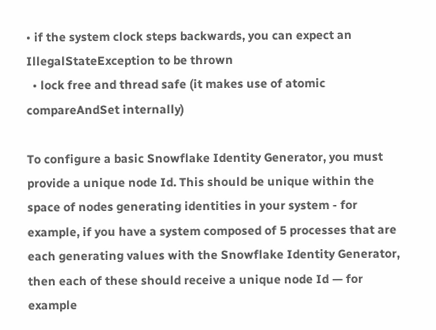• if the system clock steps backwards, you can expect an IllegalStateException to be thrown
  • lock free and thread safe (it makes use of atomic compareAndSet internally)

To configure a basic Snowflake Identity Generator, you must provide a unique node Id. This should be unique within the space of nodes generating identities in your system - for example, if you have a system composed of 5 processes that are each generating values with the Snowflake Identity Generator, then each of these should receive a unique node Id — for example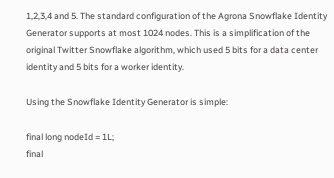1,2,3,4 and 5. The standard configuration of the Agrona Snowflake Identity Generator supports at most 1024 nodes. This is a simplification of the original Twitter Snowflake algorithm, which used 5 bits for a data center identity and 5 bits for a worker identity.

Using the Snowflake Identity Generator is simple:

final long nodeId = 1L;
final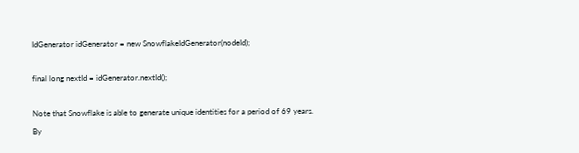IdGenerator idGenerator = new SnowflakeIdGenerator(nodeId);

final long nextId = idGenerator.nextId();

Note that Snowflake is able to generate unique identities for a period of 69 years. By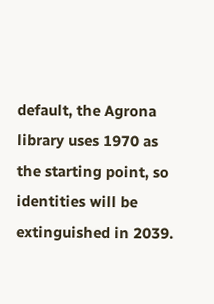default, the Agrona library uses 1970 as the starting point, so identities will be extinguished in 2039.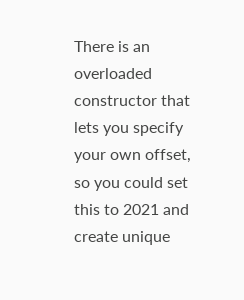There is an overloaded constructor that lets you specify your own offset, so you could set this to 2021 and create unique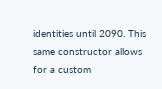identities until 2090. This same constructor allows for a custom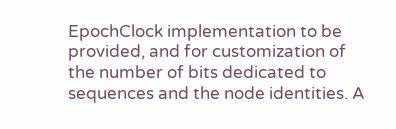EpochClock implementation to be provided, and for customization of the number of bits dedicated to sequences and the node identities. A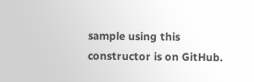sample using this constructor is on GitHub.